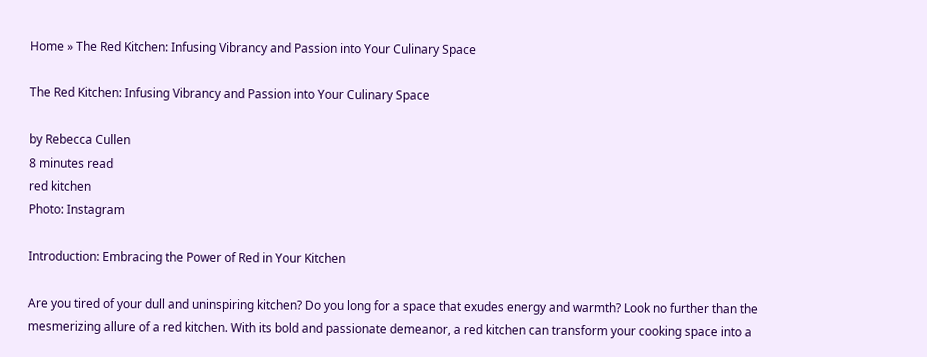Home » The Red Kitchen: Infusing Vibrancy and Passion into Your Culinary Space

The Red Kitchen: Infusing Vibrancy and Passion into Your Culinary Space

by Rebecca Cullen
8 minutes read
red kitchen
Photo: Instagram

Introduction: Embracing the Power of Red in Your Kitchen

Are you tired of your dull and uninspiring kitchen? Do you long for a space that exudes energy and warmth? Look no further than the mesmerizing allure of a red kitchen. With its bold and passionate demeanor, a red kitchen can transform your cooking space into a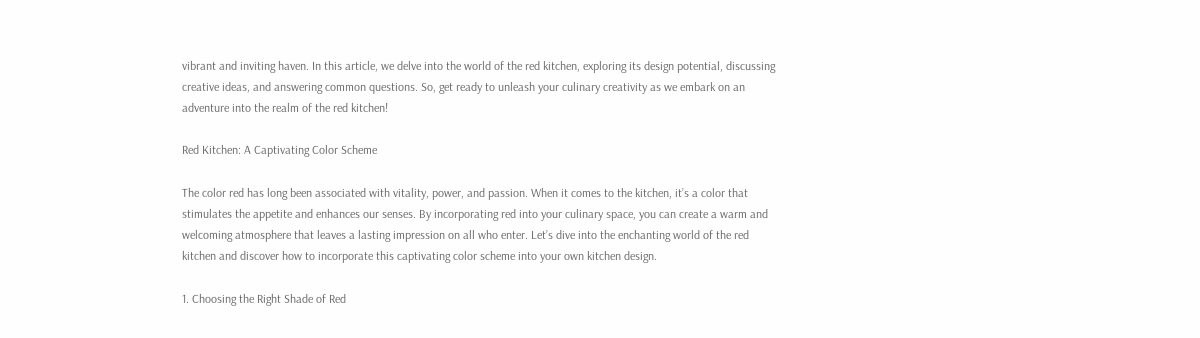vibrant and inviting haven. In this article, we delve into the world of the red kitchen, exploring its design potential, discussing creative ideas, and answering common questions. So, get ready to unleash your culinary creativity as we embark on an adventure into the realm of the red kitchen!

Red Kitchen: A Captivating Color Scheme

The color red has long been associated with vitality, power, and passion. When it comes to the kitchen, it’s a color that stimulates the appetite and enhances our senses. By incorporating red into your culinary space, you can create a warm and welcoming atmosphere that leaves a lasting impression on all who enter. Let’s dive into the enchanting world of the red kitchen and discover how to incorporate this captivating color scheme into your own kitchen design.

1. Choosing the Right Shade of Red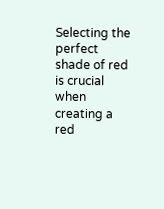Selecting the perfect shade of red is crucial when creating a red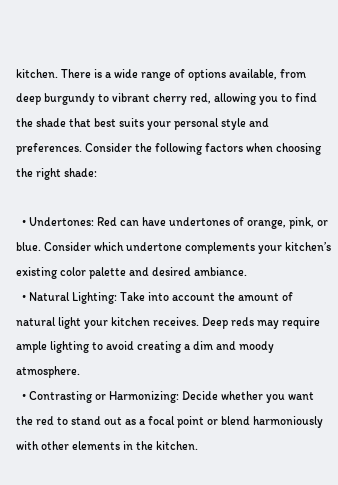kitchen. There is a wide range of options available, from deep burgundy to vibrant cherry red, allowing you to find the shade that best suits your personal style and preferences. Consider the following factors when choosing the right shade:

  • Undertones: Red can have undertones of orange, pink, or blue. Consider which undertone complements your kitchen’s existing color palette and desired ambiance.
  • Natural Lighting: Take into account the amount of natural light your kitchen receives. Deep reds may require ample lighting to avoid creating a dim and moody atmosphere.
  • Contrasting or Harmonizing: Decide whether you want the red to stand out as a focal point or blend harmoniously with other elements in the kitchen.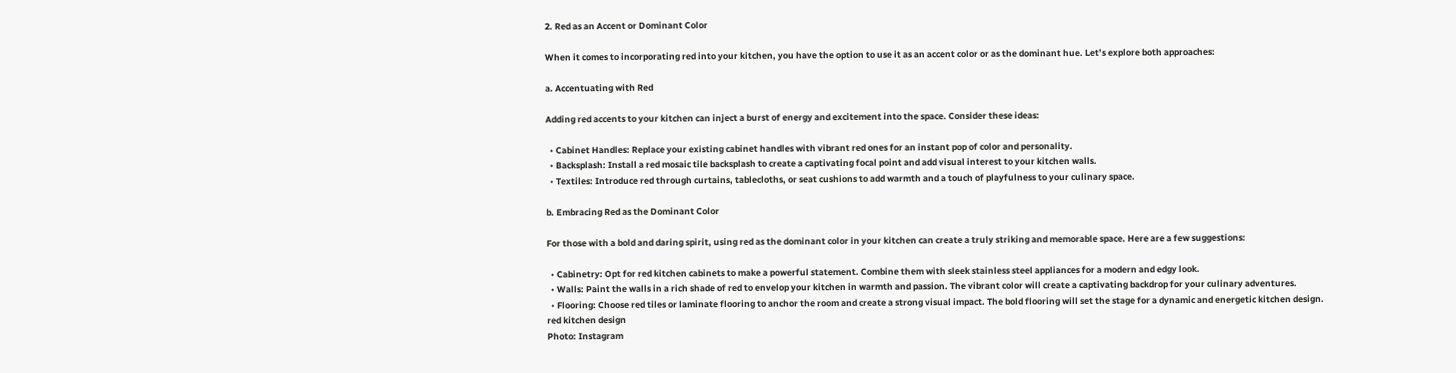2. Red as an Accent or Dominant Color

When it comes to incorporating red into your kitchen, you have the option to use it as an accent color or as the dominant hue. Let’s explore both approaches:

a. Accentuating with Red

Adding red accents to your kitchen can inject a burst of energy and excitement into the space. Consider these ideas:

  • Cabinet Handles: Replace your existing cabinet handles with vibrant red ones for an instant pop of color and personality.
  • Backsplash: Install a red mosaic tile backsplash to create a captivating focal point and add visual interest to your kitchen walls.
  • Textiles: Introduce red through curtains, tablecloths, or seat cushions to add warmth and a touch of playfulness to your culinary space.

b. Embracing Red as the Dominant Color

For those with a bold and daring spirit, using red as the dominant color in your kitchen can create a truly striking and memorable space. Here are a few suggestions:

  • Cabinetry: Opt for red kitchen cabinets to make a powerful statement. Combine them with sleek stainless steel appliances for a modern and edgy look.
  • Walls: Paint the walls in a rich shade of red to envelop your kitchen in warmth and passion. The vibrant color will create a captivating backdrop for your culinary adventures.
  • Flooring: Choose red tiles or laminate flooring to anchor the room and create a strong visual impact. The bold flooring will set the stage for a dynamic and energetic kitchen design.
red kitchen design
Photo: Instagram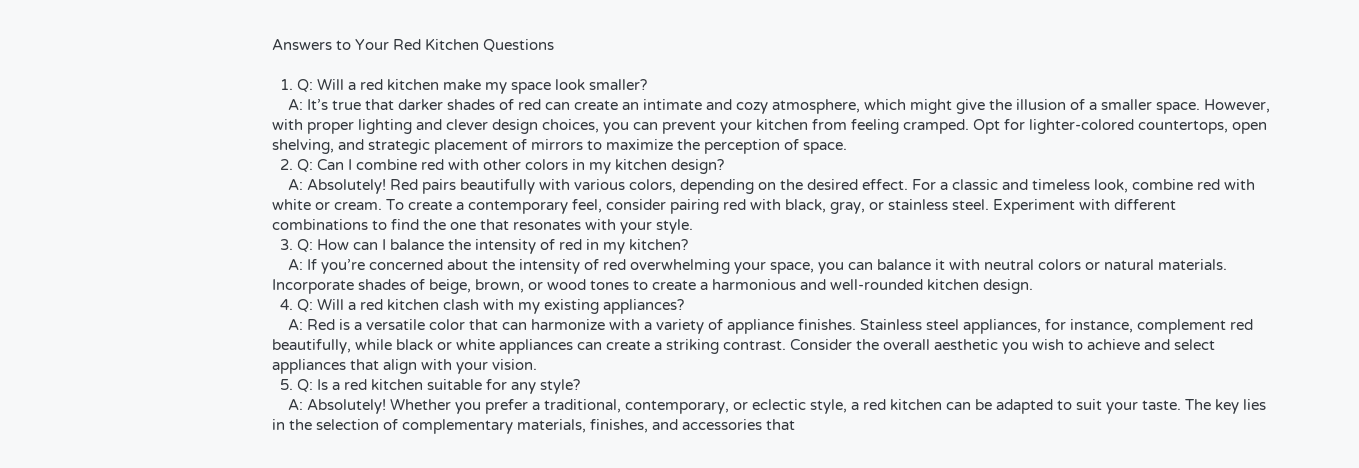Answers to Your Red Kitchen Questions

  1. Q: Will a red kitchen make my space look smaller?
    A: It’s true that darker shades of red can create an intimate and cozy atmosphere, which might give the illusion of a smaller space. However, with proper lighting and clever design choices, you can prevent your kitchen from feeling cramped. Opt for lighter-colored countertops, open shelving, and strategic placement of mirrors to maximize the perception of space.
  2. Q: Can I combine red with other colors in my kitchen design?
    A: Absolutely! Red pairs beautifully with various colors, depending on the desired effect. For a classic and timeless look, combine red with white or cream. To create a contemporary feel, consider pairing red with black, gray, or stainless steel. Experiment with different combinations to find the one that resonates with your style.
  3. Q: How can I balance the intensity of red in my kitchen?
    A: If you’re concerned about the intensity of red overwhelming your space, you can balance it with neutral colors or natural materials. Incorporate shades of beige, brown, or wood tones to create a harmonious and well-rounded kitchen design.
  4. Q: Will a red kitchen clash with my existing appliances?
    A: Red is a versatile color that can harmonize with a variety of appliance finishes. Stainless steel appliances, for instance, complement red beautifully, while black or white appliances can create a striking contrast. Consider the overall aesthetic you wish to achieve and select appliances that align with your vision.
  5. Q: Is a red kitchen suitable for any style?
    A: Absolutely! Whether you prefer a traditional, contemporary, or eclectic style, a red kitchen can be adapted to suit your taste. The key lies in the selection of complementary materials, finishes, and accessories that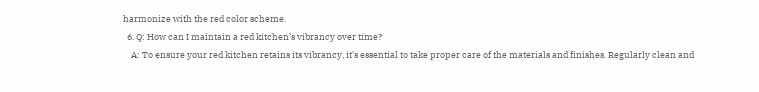harmonize with the red color scheme.
  6. Q: How can I maintain a red kitchen’s vibrancy over time?
    A: To ensure your red kitchen retains its vibrancy, it’s essential to take proper care of the materials and finishes. Regularly clean and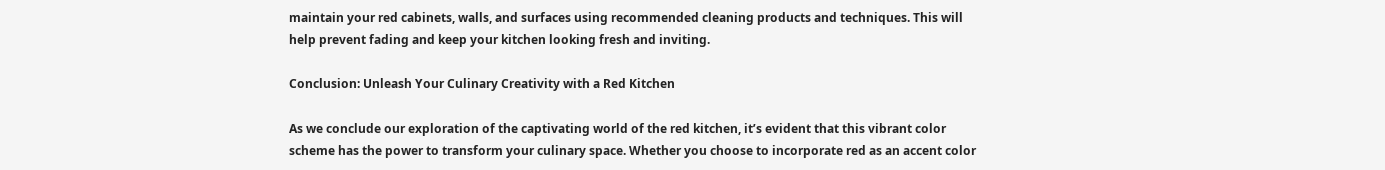maintain your red cabinets, walls, and surfaces using recommended cleaning products and techniques. This will help prevent fading and keep your kitchen looking fresh and inviting.

Conclusion: Unleash Your Culinary Creativity with a Red Kitchen

As we conclude our exploration of the captivating world of the red kitchen, it’s evident that this vibrant color scheme has the power to transform your culinary space. Whether you choose to incorporate red as an accent color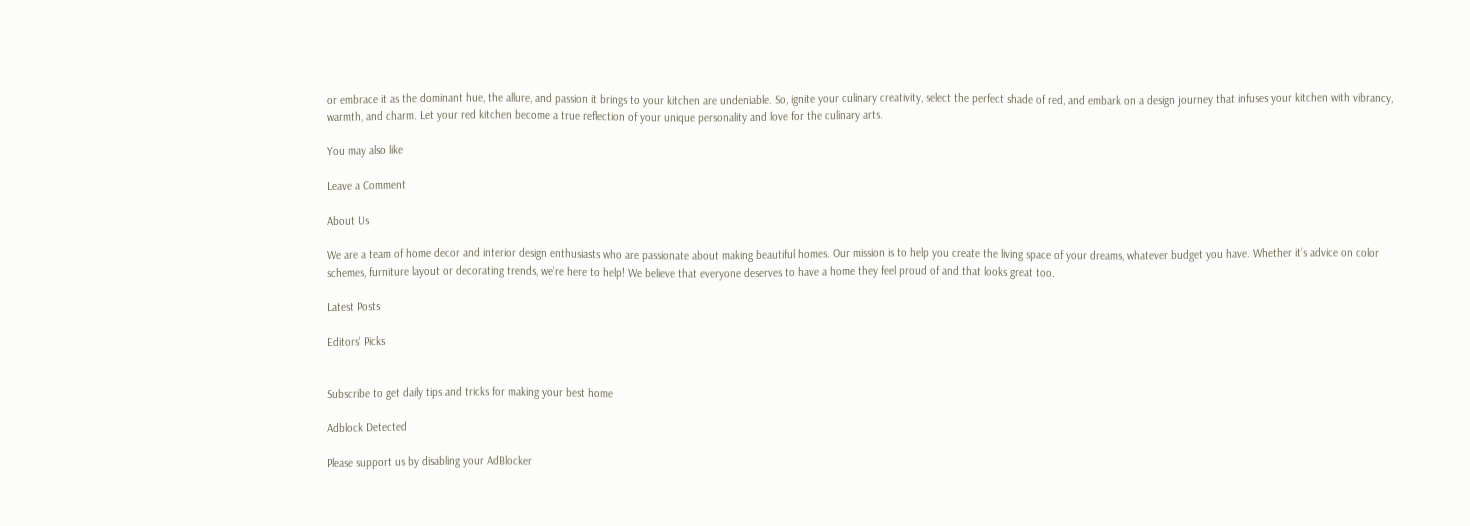or embrace it as the dominant hue, the allure, and passion it brings to your kitchen are undeniable. So, ignite your culinary creativity, select the perfect shade of red, and embark on a design journey that infuses your kitchen with vibrancy, warmth, and charm. Let your red kitchen become a true reflection of your unique personality and love for the culinary arts.

You may also like

Leave a Comment

About Us

We are a team of home decor and interior design enthusiasts who are passionate about making beautiful homes. Our mission is to help you create the living space of your dreams, whatever budget you have. Whether it’s advice on color schemes, furniture layout or decorating trends, we’re here to help! We believe that everyone deserves to have a home they feel proud of and that looks great too.

Latest Posts

Editors' Picks


Subscribe to get daily tips and tricks for making your best home

Adblock Detected

Please support us by disabling your AdBlocker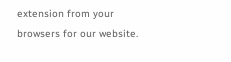extension from your browsers for our website.